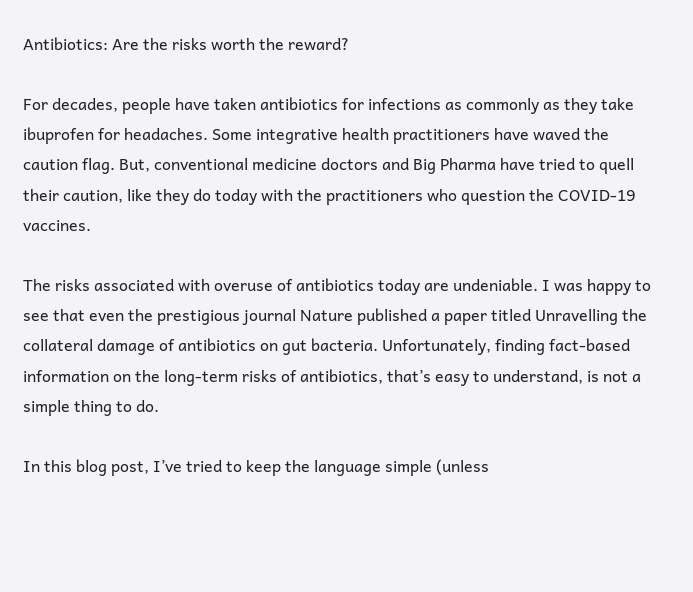Antibiotics: Are the risks worth the reward?

For decades, people have taken antibiotics for infections as commonly as they take ibuprofen for headaches. Some integrative health practitioners have waved the caution flag. But, conventional medicine doctors and Big Pharma have tried to quell their caution, like they do today with the practitioners who question the COVID-19 vaccines.

The risks associated with overuse of antibiotics today are undeniable. I was happy to see that even the prestigious journal Nature published a paper titled Unravelling the collateral damage of antibiotics on gut bacteria. Unfortunately, finding fact-based information on the long-term risks of antibiotics, that’s easy to understand, is not a simple thing to do.

In this blog post, I’ve tried to keep the language simple (unless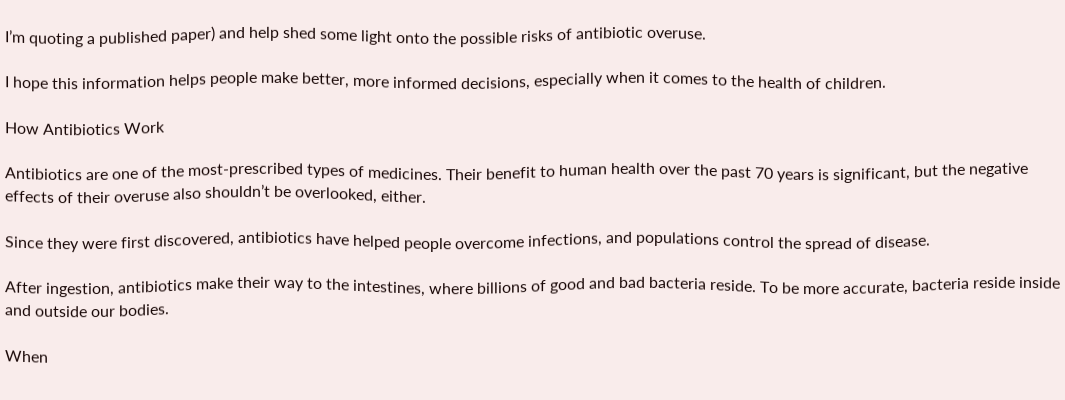I’m quoting a published paper) and help shed some light onto the possible risks of antibiotic overuse.

I hope this information helps people make better, more informed decisions, especially when it comes to the health of children.

How Antibiotics Work

Antibiotics are one of the most-prescribed types of medicines. Their benefit to human health over the past 70 years is significant, but the negative effects of their overuse also shouldn’t be overlooked, either.

Since they were first discovered, antibiotics have helped people overcome infections, and populations control the spread of disease.

After ingestion, antibiotics make their way to the intestines, where billions of good and bad bacteria reside. To be more accurate, bacteria reside inside and outside our bodies.

When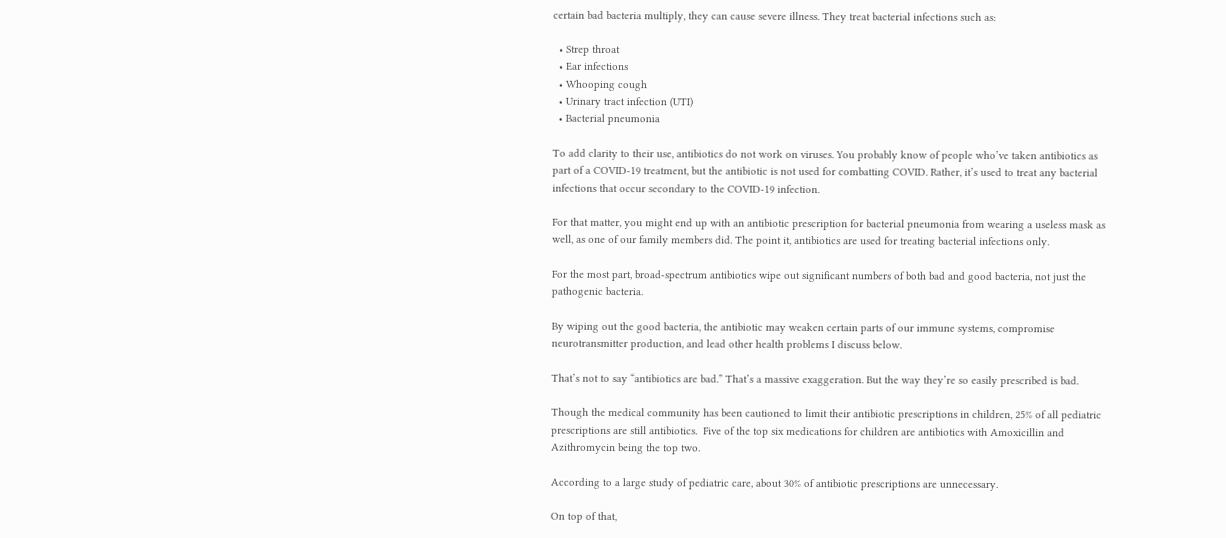certain bad bacteria multiply, they can cause severe illness. They treat bacterial infections such as:

  • Strep throat
  • Ear infections
  • Whooping cough
  • Urinary tract infection (UTI)
  • Bacterial pneumonia

To add clarity to their use, antibiotics do not work on viruses. You probably know of people who’ve taken antibiotics as part of a COVID-19 treatment, but the antibiotic is not used for combatting COVID. Rather, it’s used to treat any bacterial infections that occur secondary to the COVID-19 infection.

For that matter, you might end up with an antibiotic prescription for bacterial pneumonia from wearing a useless mask as well, as one of our family members did. The point it, antibiotics are used for treating bacterial infections only.

For the most part, broad-spectrum antibiotics wipe out significant numbers of both bad and good bacteria, not just the pathogenic bacteria.

By wiping out the good bacteria, the antibiotic may weaken certain parts of our immune systems, compromise neurotransmitter production, and lead other health problems I discuss below.

That’s not to say “antibiotics are bad.” That’s a massive exaggeration. But the way they’re so easily prescribed is bad.

Though the medical community has been cautioned to limit their antibiotic prescriptions in children, 25% of all pediatric prescriptions are still antibiotics.  Five of the top six medications for children are antibiotics with Amoxicillin and Azithromycin being the top two.

According to a large study of pediatric care, about 30% of antibiotic prescriptions are unnecessary.

On top of that,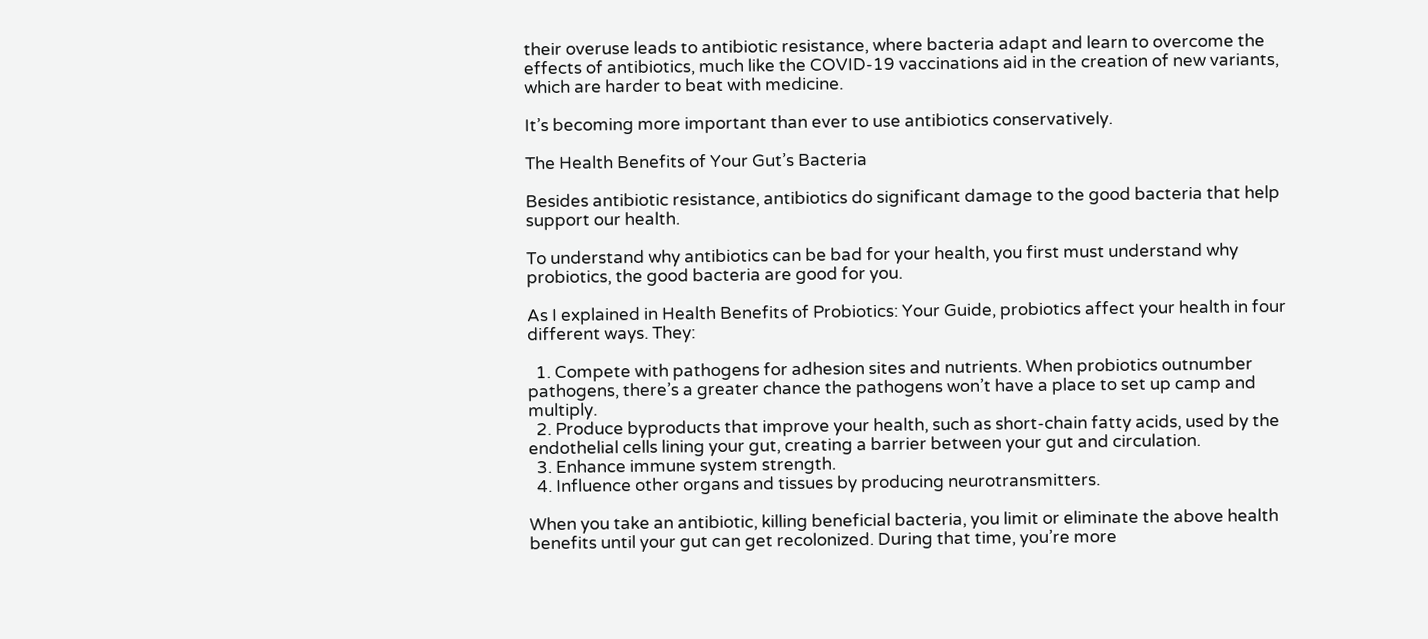their overuse leads to antibiotic resistance, where bacteria adapt and learn to overcome the effects of antibiotics, much like the COVID-19 vaccinations aid in the creation of new variants, which are harder to beat with medicine.

It’s becoming more important than ever to use antibiotics conservatively.

The Health Benefits of Your Gut’s Bacteria

Besides antibiotic resistance, antibiotics do significant damage to the good bacteria that help support our health.

To understand why antibiotics can be bad for your health, you first must understand why probiotics, the good bacteria are good for you.

As I explained in Health Benefits of Probiotics: Your Guide, probiotics affect your health in four different ways. They:

  1. Compete with pathogens for adhesion sites and nutrients. When probiotics outnumber pathogens, there’s a greater chance the pathogens won’t have a place to set up camp and multiply.
  2. Produce byproducts that improve your health, such as short-chain fatty acids, used by the endothelial cells lining your gut, creating a barrier between your gut and circulation.
  3. Enhance immune system strength.
  4. Influence other organs and tissues by producing neurotransmitters.

When you take an antibiotic, killing beneficial bacteria, you limit or eliminate the above health benefits until your gut can get recolonized. During that time, you’re more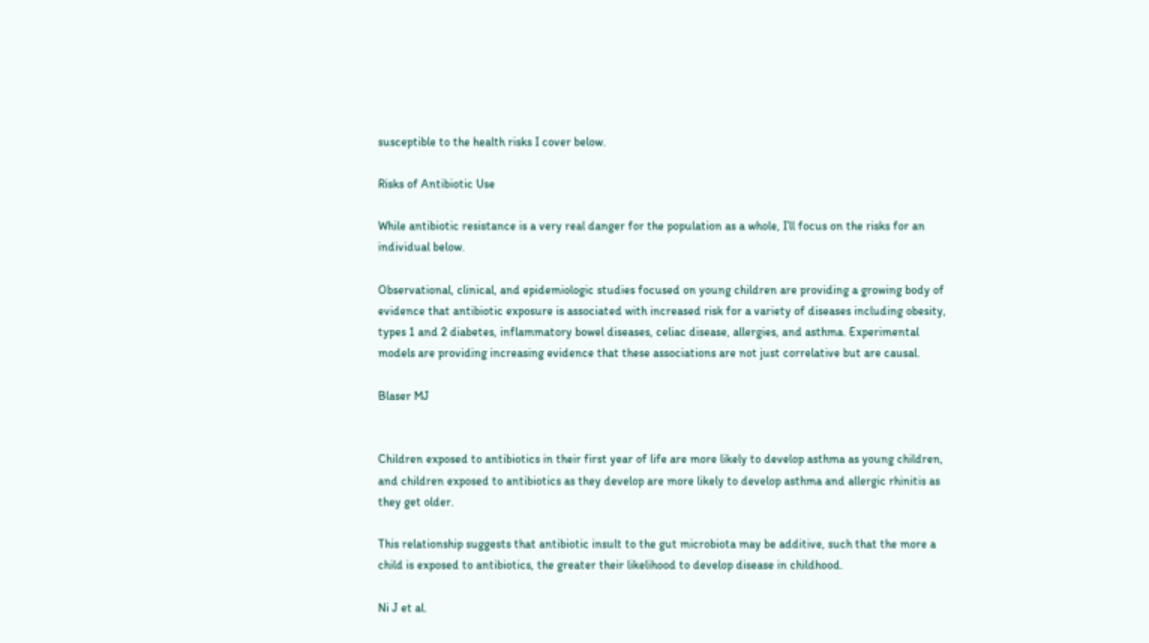susceptible to the health risks I cover below.

Risks of Antibiotic Use

While antibiotic resistance is a very real danger for the population as a whole, I’ll focus on the risks for an individual below.

Observational, clinical, and epidemiologic studies focused on young children are providing a growing body of evidence that antibiotic exposure is associated with increased risk for a variety of diseases including obesity, types 1 and 2 diabetes, inflammatory bowel diseases, celiac disease, allergies, and asthma. Experimental models are providing increasing evidence that these associations are not just correlative but are causal.

Blaser MJ


Children exposed to antibiotics in their first year of life are more likely to develop asthma as young children, and children exposed to antibiotics as they develop are more likely to develop asthma and allergic rhinitis as they get older.

This relationship suggests that antibiotic insult to the gut microbiota may be additive, such that the more a child is exposed to antibiotics, the greater their likelihood to develop disease in childhood.

Ni J et al.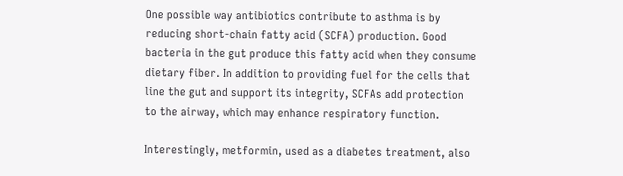One possible way antibiotics contribute to asthma is by reducing short-chain fatty acid (SCFA) production. Good bacteria in the gut produce this fatty acid when they consume dietary fiber. In addition to providing fuel for the cells that line the gut and support its integrity, SCFAs add protection to the airway, which may enhance respiratory function.

Interestingly, metformin, used as a diabetes treatment, also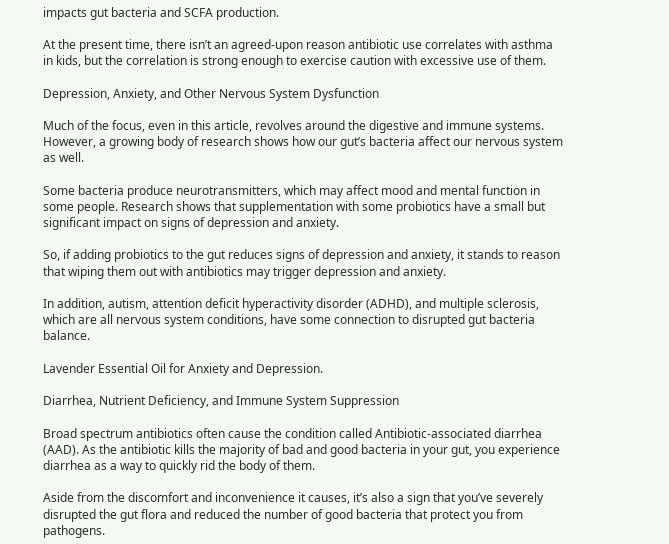impacts gut bacteria and SCFA production.

At the present time, there isn’t an agreed-upon reason antibiotic use correlates with asthma in kids, but the correlation is strong enough to exercise caution with excessive use of them.

Depression, Anxiety, and Other Nervous System Dysfunction

Much of the focus, even in this article, revolves around the digestive and immune systems. However, a growing body of research shows how our gut’s bacteria affect our nervous system as well.

Some bacteria produce neurotransmitters, which may affect mood and mental function in some people. Research shows that supplementation with some probiotics have a small but significant impact on signs of depression and anxiety.

So, if adding probiotics to the gut reduces signs of depression and anxiety, it stands to reason that wiping them out with antibiotics may trigger depression and anxiety.

In addition, autism, attention deficit hyperactivity disorder (ADHD), and multiple sclerosis, which are all nervous system conditions, have some connection to disrupted gut bacteria balance.

Lavender Essential Oil for Anxiety and Depression.

Diarrhea, Nutrient Deficiency, and Immune System Suppression

Broad spectrum antibiotics often cause the condition called Antibiotic-associated diarrhea (AAD). As the antibiotic kills the majority of bad and good bacteria in your gut, you experience diarrhea as a way to quickly rid the body of them.

Aside from the discomfort and inconvenience it causes, it’s also a sign that you’ve severely disrupted the gut flora and reduced the number of good bacteria that protect you from pathogens.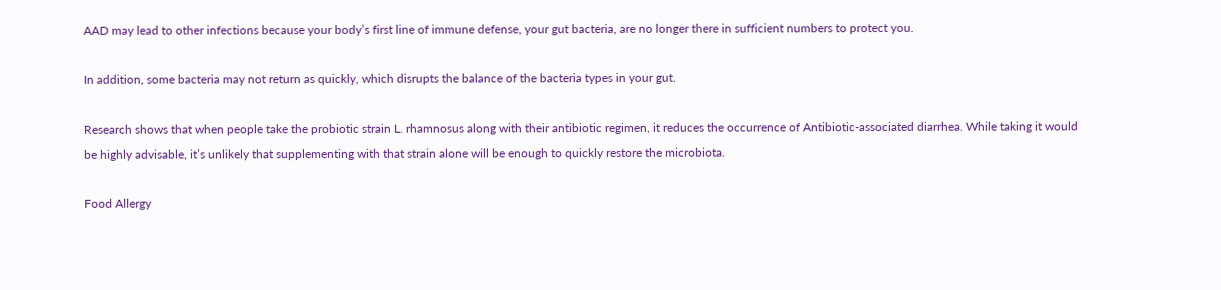AAD may lead to other infections because your body’s first line of immune defense, your gut bacteria, are no longer there in sufficient numbers to protect you.

In addition, some bacteria may not return as quickly, which disrupts the balance of the bacteria types in your gut.

Research shows that when people take the probiotic strain L. rhamnosus along with their antibiotic regimen, it reduces the occurrence of Antibiotic-associated diarrhea. While taking it would be highly advisable, it’s unlikely that supplementing with that strain alone will be enough to quickly restore the microbiota.

Food Allergy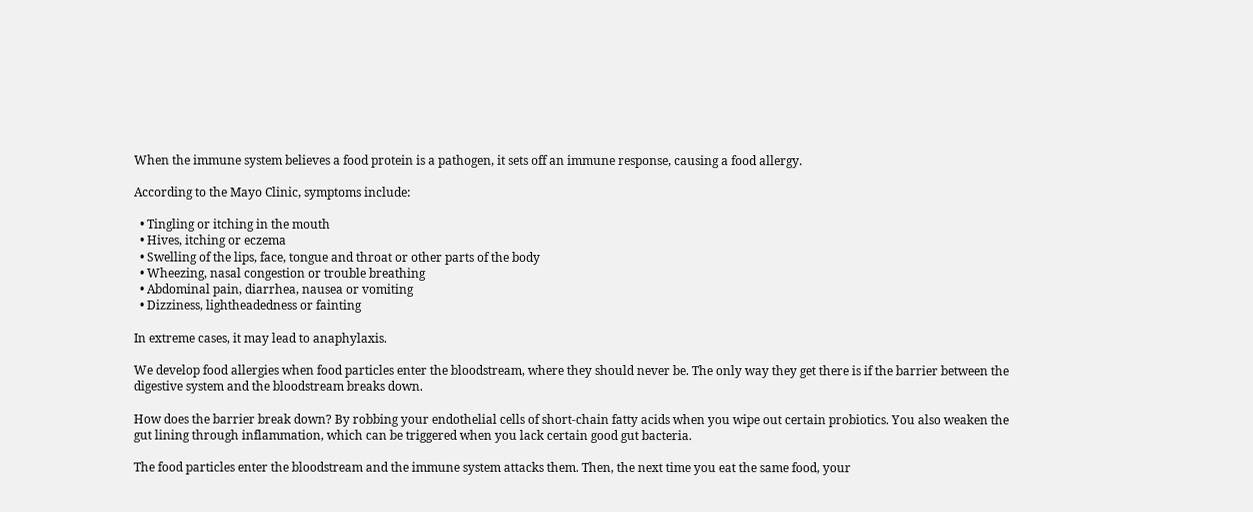When the immune system believes a food protein is a pathogen, it sets off an immune response, causing a food allergy.

According to the Mayo Clinic, symptoms include:

  • Tingling or itching in the mouth
  • Hives, itching or eczema
  • Swelling of the lips, face, tongue and throat or other parts of the body
  • Wheezing, nasal congestion or trouble breathing
  • Abdominal pain, diarrhea, nausea or vomiting
  • Dizziness, lightheadedness or fainting

In extreme cases, it may lead to anaphylaxis.

We develop food allergies when food particles enter the bloodstream, where they should never be. The only way they get there is if the barrier between the digestive system and the bloodstream breaks down.

How does the barrier break down? By robbing your endothelial cells of short-chain fatty acids when you wipe out certain probiotics. You also weaken the gut lining through inflammation, which can be triggered when you lack certain good gut bacteria.

The food particles enter the bloodstream and the immune system attacks them. Then, the next time you eat the same food, your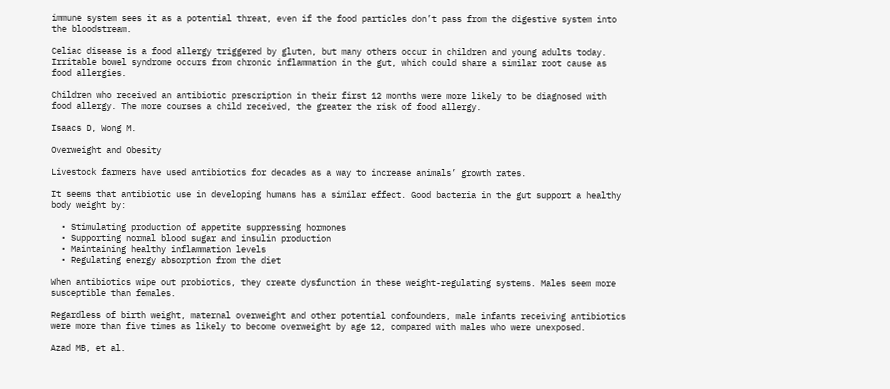immune system sees it as a potential threat, even if the food particles don’t pass from the digestive system into the bloodstream.

Celiac disease is a food allergy triggered by gluten, but many others occur in children and young adults today. Irritable bowel syndrome occurs from chronic inflammation in the gut, which could share a similar root cause as food allergies.

Children who received an antibiotic prescription in their first 12 months were more likely to be diagnosed with food allergy. The more courses a child received, the greater the risk of food allergy.

Isaacs D, Wong M.

Overweight and Obesity

Livestock farmers have used antibiotics for decades as a way to increase animals’ growth rates.

It seems that antibiotic use in developing humans has a similar effect. Good bacteria in the gut support a healthy body weight by:

  • Stimulating production of appetite suppressing hormones
  • Supporting normal blood sugar and insulin production
  • Maintaining healthy inflammation levels
  • Regulating energy absorption from the diet

When antibiotics wipe out probiotics, they create dysfunction in these weight-regulating systems. Males seem more susceptible than females.

Regardless of birth weight, maternal overweight and other potential confounders, male infants receiving antibiotics were more than five times as likely to become overweight by age 12, compared with males who were unexposed.

Azad MB, et al.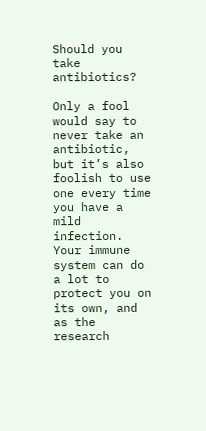Should you take antibiotics?

Only a fool would say to never take an antibiotic, but it’s also foolish to use one every time you have a mild infection. Your immune system can do a lot to protect you on its own, and as the research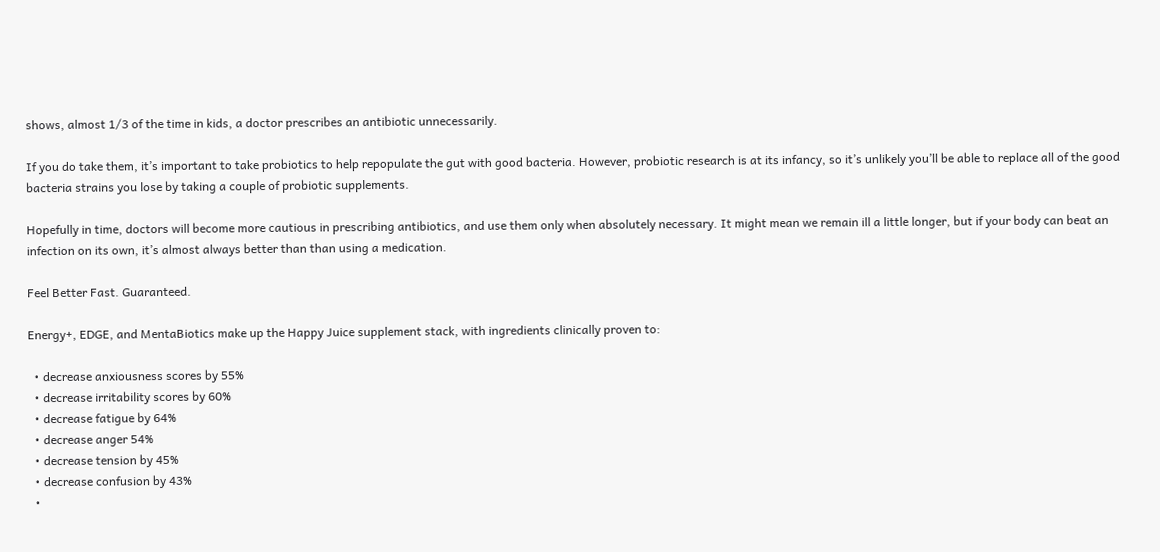shows, almost 1/3 of the time in kids, a doctor prescribes an antibiotic unnecessarily.

If you do take them, it’s important to take probiotics to help repopulate the gut with good bacteria. However, probiotic research is at its infancy, so it’s unlikely you’ll be able to replace all of the good bacteria strains you lose by taking a couple of probiotic supplements.

Hopefully in time, doctors will become more cautious in prescribing antibiotics, and use them only when absolutely necessary. It might mean we remain ill a little longer, but if your body can beat an infection on its own, it’s almost always better than than using a medication.

Feel Better Fast. Guaranteed.

Energy+, EDGE, and MentaBiotics make up the Happy Juice supplement stack, with ingredients clinically proven to:

  • decrease anxiousness scores by 55%
  • decrease irritability scores by 60%
  • decrease fatigue by 64%
  • decrease anger 54%
  • decrease tension by 45%
  • decrease confusion by 43%
  •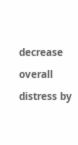decrease overall distress by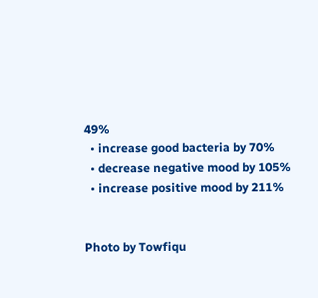49%
  • increase good bacteria by 70%
  • decrease negative mood by 105%
  • increase positive mood by 211%


Photo by Towfiqu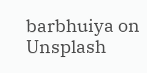barbhuiya on Unsplash